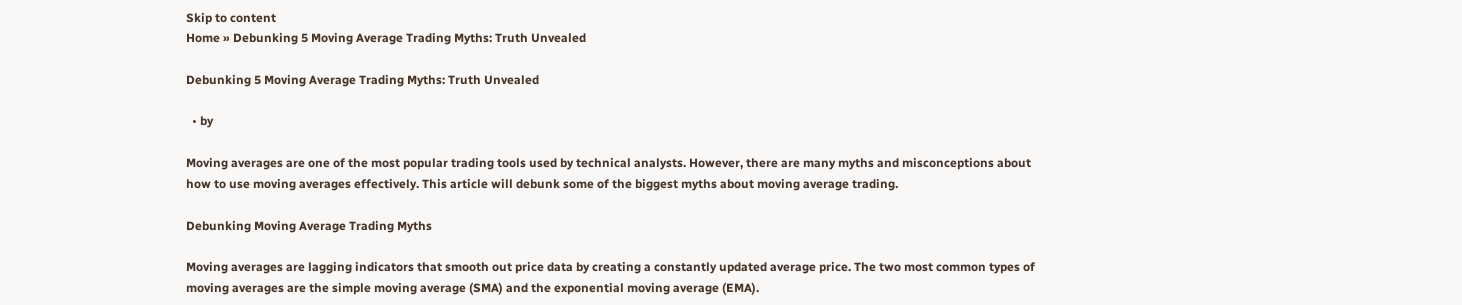Skip to content
Home » Debunking 5 Moving Average Trading Myths: Truth Unvealed

Debunking 5 Moving Average Trading Myths: Truth Unvealed

  • by

Moving averages are one of the most popular trading tools used by technical analysts. However, there are many myths and misconceptions about how to use moving averages effectively. This article will debunk some of the biggest myths about moving average trading.

Debunking Moving Average Trading Myths

Moving averages are lagging indicators that smooth out price data by creating a constantly updated average price. The two most common types of moving averages are the simple moving average (SMA) and the exponential moving average (EMA).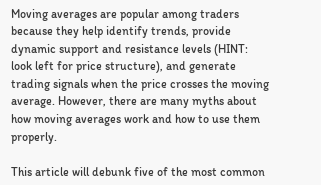Moving averages are popular among traders because they help identify trends, provide dynamic support and resistance levels (HINT:  look left for price structure), and generate trading signals when the price crosses the moving average. However, there are many myths about how moving averages work and how to use them properly.

This article will debunk five of the most common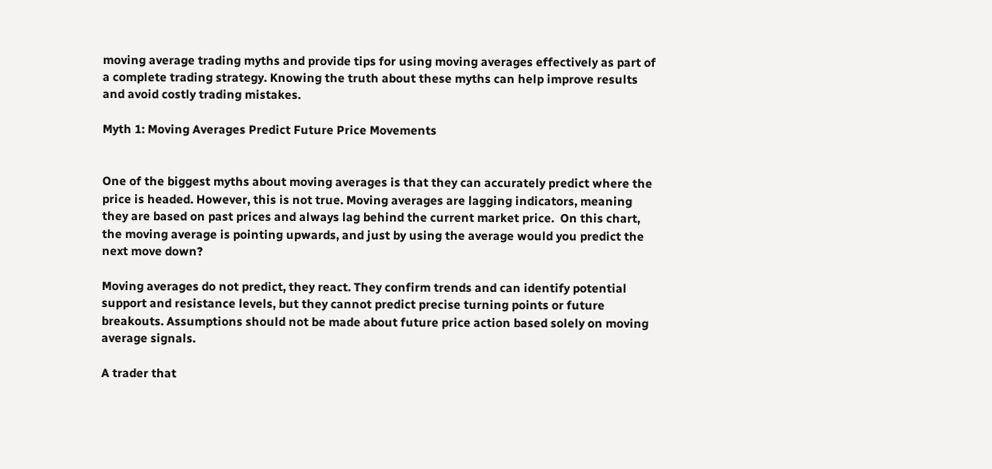moving average trading myths and provide tips for using moving averages effectively as part of a complete trading strategy. Knowing the truth about these myths can help improve results and avoid costly trading mistakes.

Myth 1: Moving Averages Predict Future Price Movements


One of the biggest myths about moving averages is that they can accurately predict where the price is headed. However, this is not true. Moving averages are lagging indicators, meaning they are based on past prices and always lag behind the current market price.  On this chart, the moving average is pointing upwards, and just by using the average would you predict the next move down?

Moving averages do not predict, they react. They confirm trends and can identify potential support and resistance levels, but they cannot predict precise turning points or future breakouts. Assumptions should not be made about future price action based solely on moving average signals.

A trader that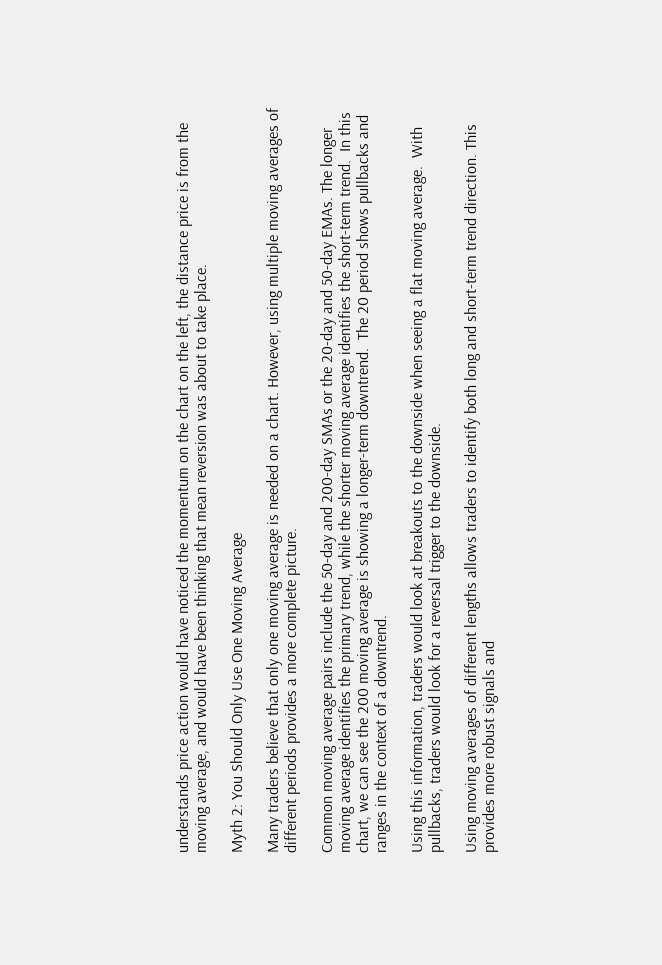understands price action would have noticed the momentum on the chart on the left, the distance price is from the moving average, and would have been thinking that mean reversion was about to take place.

Myth 2: You Should Only Use One Moving Average

Many traders believe that only one moving average is needed on a chart. However, using multiple moving averages of different periods provides a more complete picture.

Common moving average pairs include the 50-day and 200-day SMAs or the 20-day and 50-day EMAs. The longer moving average identifies the primary trend, while the shorter moving average identifies the short-term trend.  In this chart, we can see the 200 moving average is showing a longer-term downtrend.  The 20 period shows pullbacks and ranges in the context of a downtrend.

Using this information, traders would look at breakouts to the downside when seeing a flat moving average.  With pullbacks, traders would look for a reversal trigger to the downside.

Using moving averages of different lengths allows traders to identify both long and short-term trend direction. This provides more robust signals and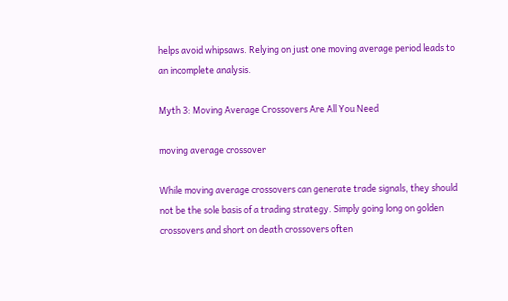helps avoid whipsaws. Relying on just one moving average period leads to an incomplete analysis.

Myth 3: Moving Average Crossovers Are All You Need

moving average crossover

While moving average crossovers can generate trade signals, they should not be the sole basis of a trading strategy. Simply going long on golden crossovers and short on death crossovers often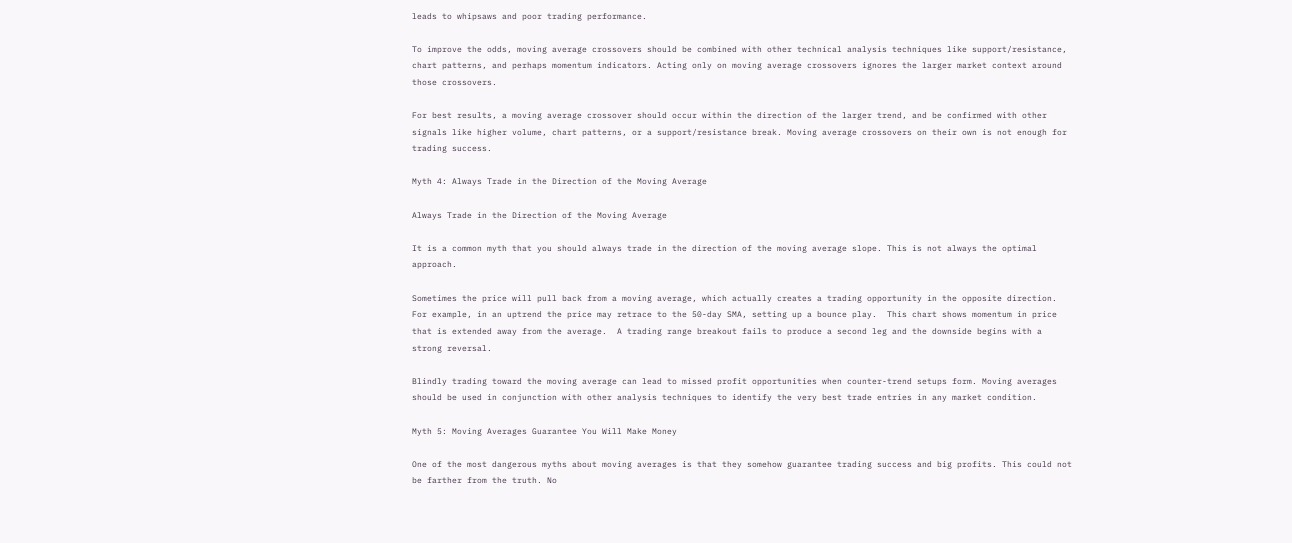leads to whipsaws and poor trading performance.

To improve the odds, moving average crossovers should be combined with other technical analysis techniques like support/resistance, chart patterns, and perhaps momentum indicators. Acting only on moving average crossovers ignores the larger market context around those crossovers.

For best results, a moving average crossover should occur within the direction of the larger trend, and be confirmed with other signals like higher volume, chart patterns, or a support/resistance break. Moving average crossovers on their own is not enough for trading success.

Myth 4: Always Trade in the Direction of the Moving Average

Always Trade in the Direction of the Moving Average

It is a common myth that you should always trade in the direction of the moving average slope. This is not always the optimal approach.

Sometimes the price will pull back from a moving average, which actually creates a trading opportunity in the opposite direction. For example, in an uptrend the price may retrace to the 50-day SMA, setting up a bounce play.  This chart shows momentum in price that is extended away from the average.  A trading range breakout fails to produce a second leg and the downside begins with a strong reversal.

Blindly trading toward the moving average can lead to missed profit opportunities when counter-trend setups form. Moving averages should be used in conjunction with other analysis techniques to identify the very best trade entries in any market condition.

Myth 5: Moving Averages Guarantee You Will Make Money

One of the most dangerous myths about moving averages is that they somehow guarantee trading success and big profits. This could not be farther from the truth. No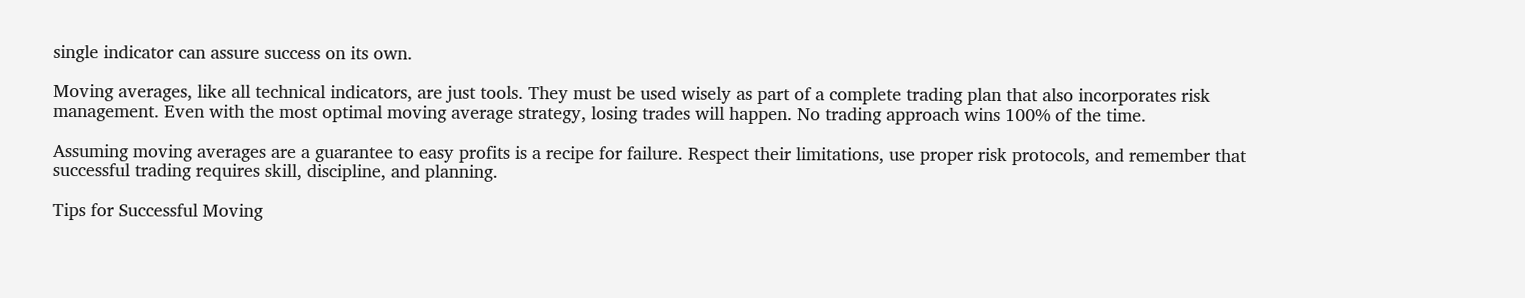single indicator can assure success on its own.

Moving averages, like all technical indicators, are just tools. They must be used wisely as part of a complete trading plan that also incorporates risk management. Even with the most optimal moving average strategy, losing trades will happen. No trading approach wins 100% of the time.

Assuming moving averages are a guarantee to easy profits is a recipe for failure. Respect their limitations, use proper risk protocols, and remember that successful trading requires skill, discipline, and planning.

Tips for Successful Moving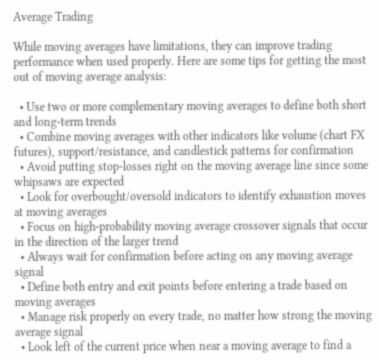Average Trading

While moving averages have limitations, they can improve trading performance when used properly. Here are some tips for getting the most out of moving average analysis:

  • Use two or more complementary moving averages to define both short and long-term trends
  • Combine moving averages with other indicators like volume (chart FX futures), support/resistance, and candlestick patterns for confirmation
  • Avoid putting stop-losses right on the moving average line since some whipsaws are expected
  • Look for overbought/oversold indicators to identify exhaustion moves at moving averages
  • Focus on high-probability moving average crossover signals that occur in the direction of the larger trend
  • Always wait for confirmation before acting on any moving average signal
  • Define both entry and exit points before entering a trade based on moving averages
  • Manage risk properly on every trade, no matter how strong the moving average signal
  • Look left of the current price when near a moving average to find a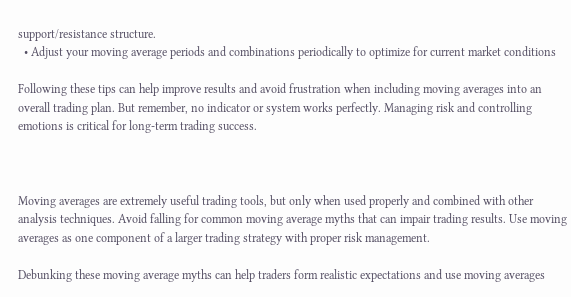support/resistance structure.
  • Adjust your moving average periods and combinations periodically to optimize for current market conditions

Following these tips can help improve results and avoid frustration when including moving averages into an overall trading plan. But remember, no indicator or system works perfectly. Managing risk and controlling emotions is critical for long-term trading success.



Moving averages are extremely useful trading tools, but only when used properly and combined with other analysis techniques. Avoid falling for common moving average myths that can impair trading results. Use moving averages as one component of a larger trading strategy with proper risk management.

Debunking these moving average myths can help traders form realistic expectations and use moving averages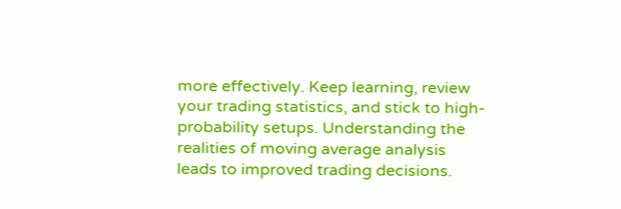more effectively. Keep learning, review your trading statistics, and stick to high-probability setups. Understanding the realities of moving average analysis leads to improved trading decisions.